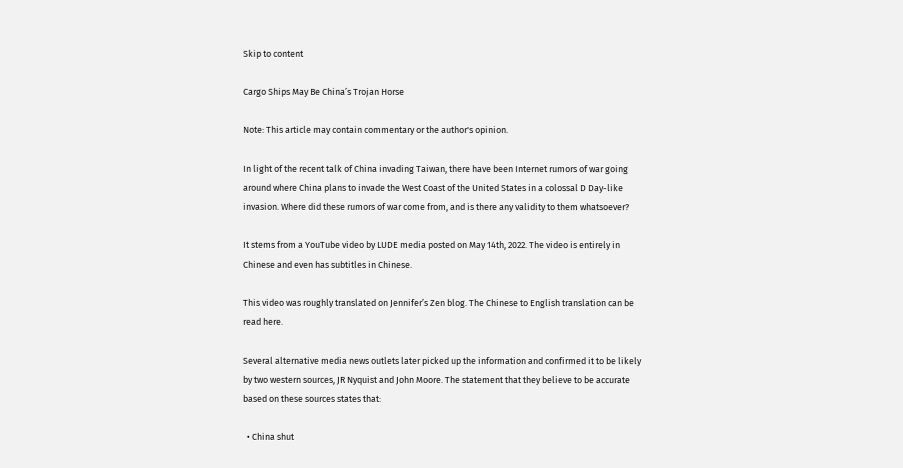Skip to content

Cargo Ships May Be China’s Trojan Horse

Note: This article may contain commentary or the author's opinion.

In light of the recent talk of China invading Taiwan, there have been Internet rumors of war going around where China plans to invade the West Coast of the United States in a colossal D Day-like invasion. Where did these rumors of war come from, and is there any validity to them whatsoever?

It stems from a YouTube video by LUDE media posted on May 14th, 2022. The video is entirely in Chinese and even has subtitles in Chinese.

This video was roughly translated on Jennifer’s Zen blog. The Chinese to English translation can be read here.

Several alternative media news outlets later picked up the information and confirmed it to be likely by two western sources, JR Nyquist and John Moore. The statement that they believe to be accurate based on these sources states that:

  • China shut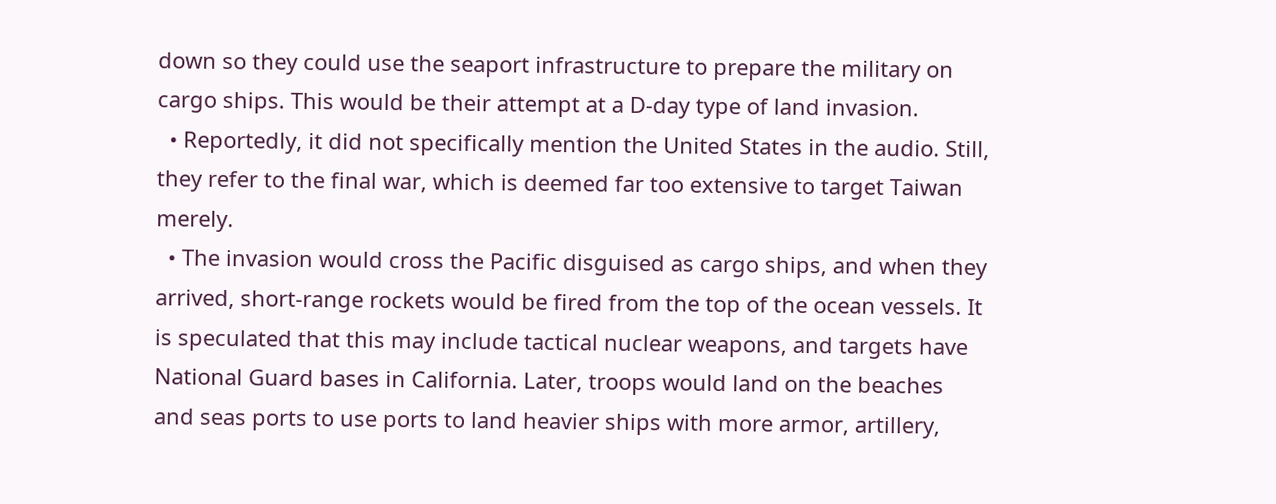down so they could use the seaport infrastructure to prepare the military on cargo ships. This would be their attempt at a D-day type of land invasion.
  • Reportedly, it did not specifically mention the United States in the audio. Still, they refer to the final war, which is deemed far too extensive to target Taiwan merely.
  • The invasion would cross the Pacific disguised as cargo ships, and when they arrived, short-range rockets would be fired from the top of the ocean vessels. It is speculated that this may include tactical nuclear weapons, and targets have National Guard bases in California. Later, troops would land on the beaches and seas ports to use ports to land heavier ships with more armor, artillery,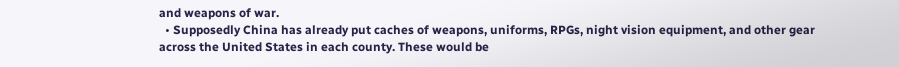and weapons of war.
  • Supposedly China has already put caches of weapons, uniforms, RPGs, night vision equipment, and other gear across the United States in each county. These would be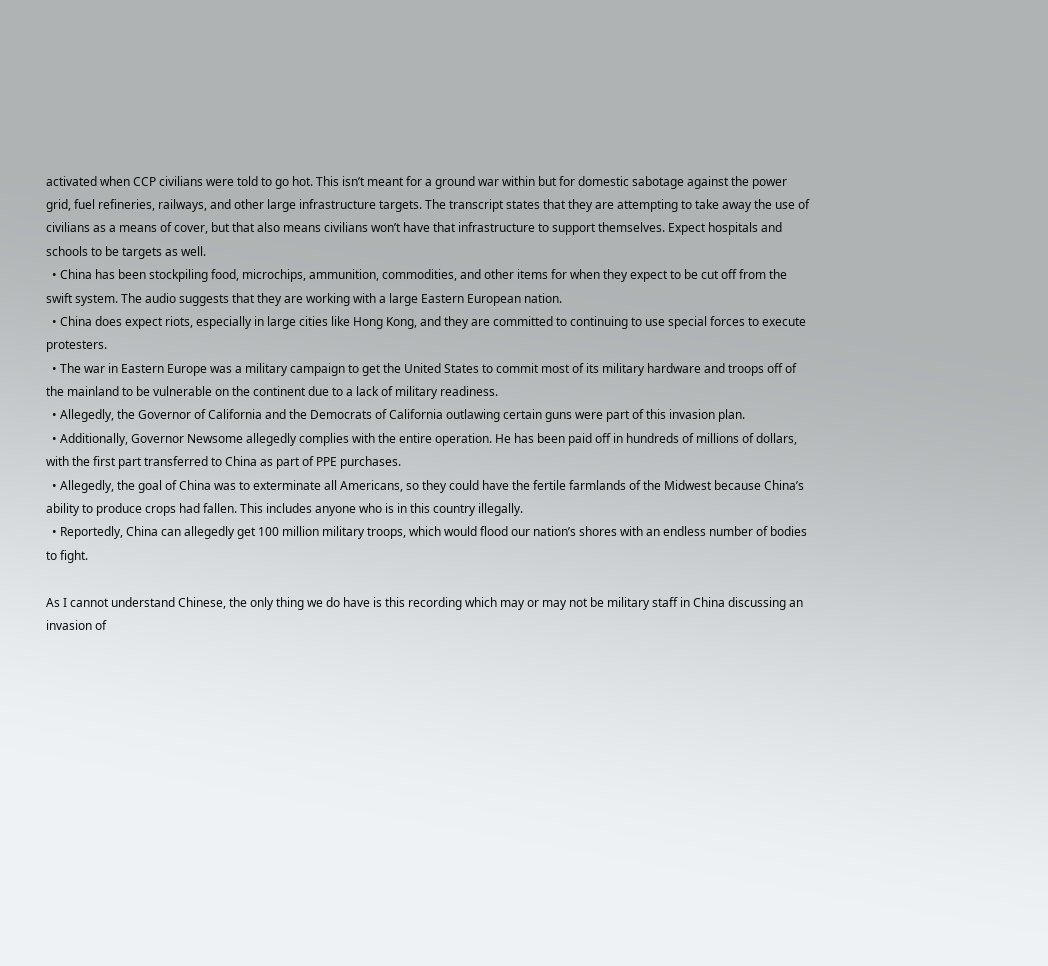activated when CCP civilians were told to go hot. This isn’t meant for a ground war within but for domestic sabotage against the power grid, fuel refineries, railways, and other large infrastructure targets. The transcript states that they are attempting to take away the use of civilians as a means of cover, but that also means civilians won’t have that infrastructure to support themselves. Expect hospitals and schools to be targets as well.
  • China has been stockpiling food, microchips, ammunition, commodities, and other items for when they expect to be cut off from the swift system. The audio suggests that they are working with a large Eastern European nation.
  • China does expect riots, especially in large cities like Hong Kong, and they are committed to continuing to use special forces to execute protesters.
  • The war in Eastern Europe was a military campaign to get the United States to commit most of its military hardware and troops off of the mainland to be vulnerable on the continent due to a lack of military readiness.
  • Allegedly, the Governor of California and the Democrats of California outlawing certain guns were part of this invasion plan.
  • Additionally, Governor Newsome allegedly complies with the entire operation. He has been paid off in hundreds of millions of dollars, with the first part transferred to China as part of PPE purchases.
  • Allegedly, the goal of China was to exterminate all Americans, so they could have the fertile farmlands of the Midwest because China’s ability to produce crops had fallen. This includes anyone who is in this country illegally.
  • Reportedly, China can allegedly get 100 million military troops, which would flood our nation’s shores with an endless number of bodies to fight.

As I cannot understand Chinese, the only thing we do have is this recording which may or may not be military staff in China discussing an invasion of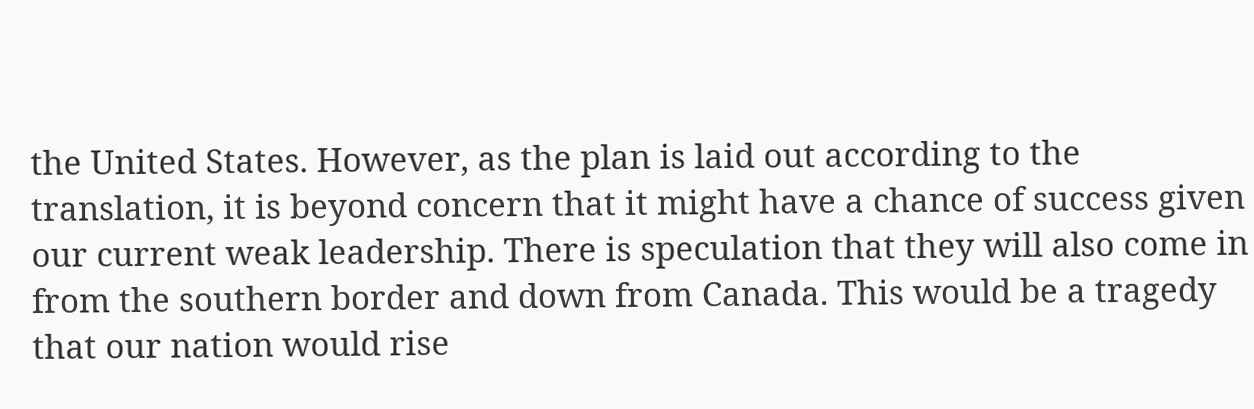the United States. However, as the plan is laid out according to the translation, it is beyond concern that it might have a chance of success given our current weak leadership. There is speculation that they will also come in from the southern border and down from Canada. This would be a tragedy that our nation would rise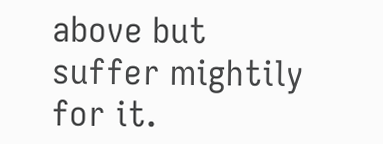above but suffer mightily for it.